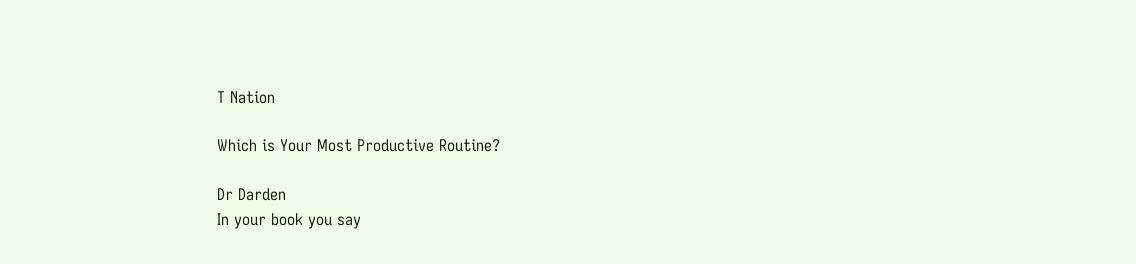T Nation

Which is Your Most Productive Routine?

Dr Darden
In your book you say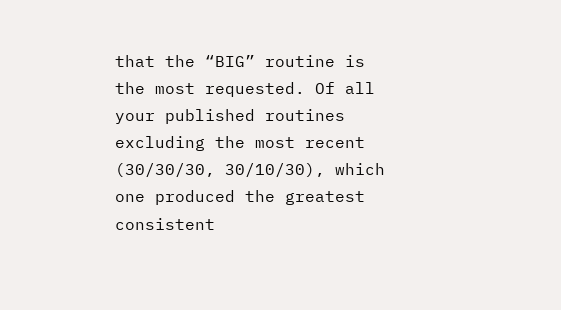that the “BIG” routine is the most requested. Of all your published routines excluding the most recent (30/30/30, 30/10/30), which one produced the greatest consistent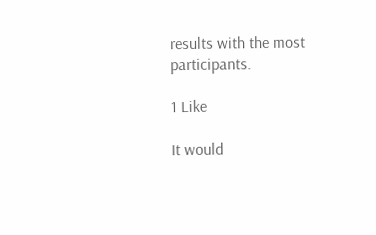results with the most participants.

1 Like

It would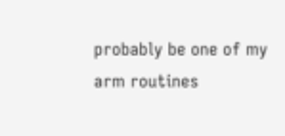probably be one of my arm routines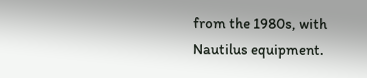from the 1980s, with Nautilus equipment.